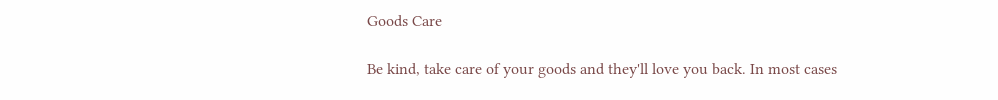Goods Care

Be kind, take care of your goods and they'll love you back. In most cases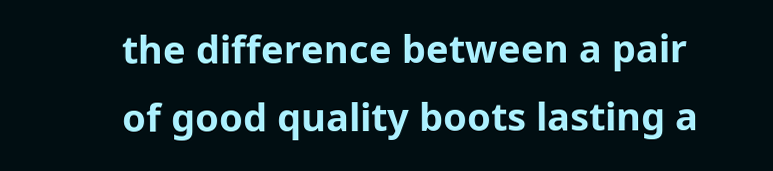the difference between a pair of good quality boots lasting a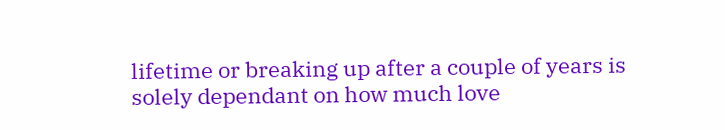lifetime or breaking up after a couple of years is solely dependant on how much love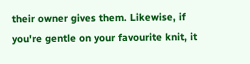their owner gives them. Likewise, if you're gentle on your favourite knit, it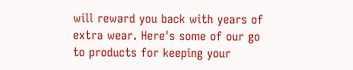will reward you back with years of extra wear. Here's some of our go to products for keeping your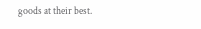goods at their best.